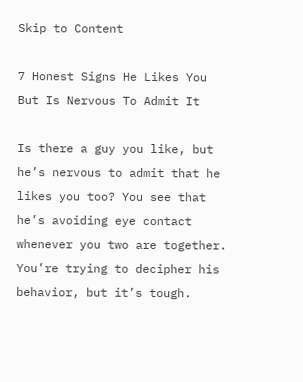Skip to Content

7 Honest Signs He Likes You But Is Nervous To Admit It

Is there a guy you like, but he’s nervous to admit that he likes you too? You see that he’s avoiding eye contact whenever you two are together. You’re trying to decipher his behavior, but it’s tough.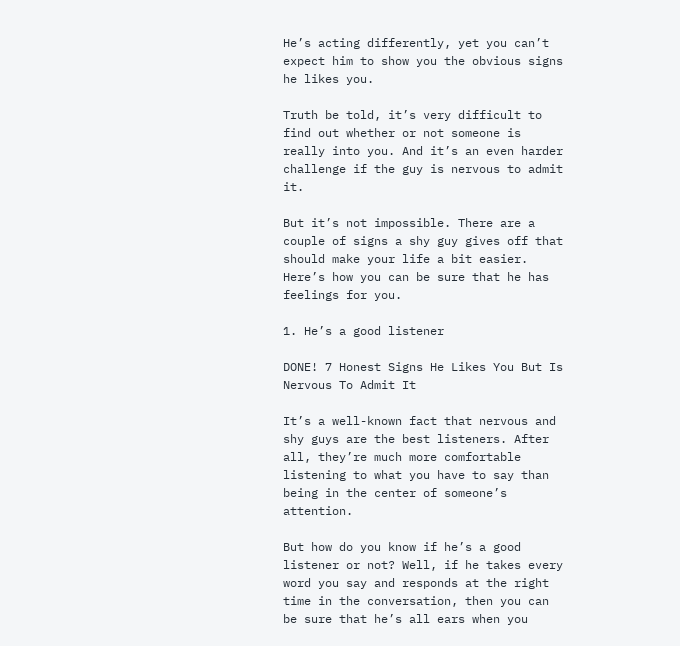He’s acting differently, yet you can’t expect him to show you the obvious signs he likes you.

Truth be told, it’s very difficult to find out whether or not someone is really into you. And it’s an even harder challenge if the guy is nervous to admit it.

But it’s not impossible. There are a couple of signs a shy guy gives off that should make your life a bit easier. Here’s how you can be sure that he has feelings for you.

1. He’s a good listener

DONE! 7 Honest Signs He Likes You But Is Nervous To Admit It

It’s a well-known fact that nervous and shy guys are the best listeners. After all, they’re much more comfortable listening to what you have to say than being in the center of someone’s attention.

But how do you know if he’s a good listener or not? Well, if he takes every word you say and responds at the right time in the conversation, then you can be sure that he’s all ears when you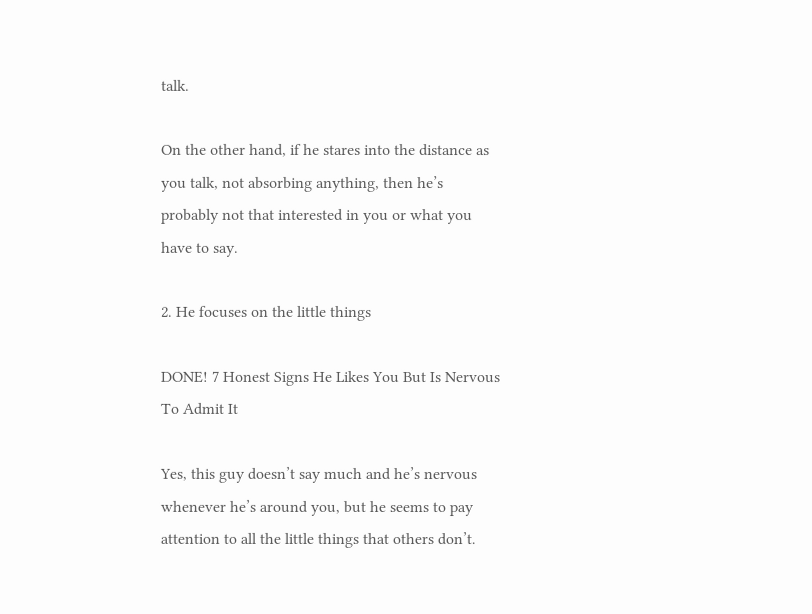talk.

On the other hand, if he stares into the distance as you talk, not absorbing anything, then he’s probably not that interested in you or what you have to say.

2. He focuses on the little things

DONE! 7 Honest Signs He Likes You But Is Nervous To Admit It

Yes, this guy doesn’t say much and he’s nervous whenever he’s around you, but he seems to pay attention to all the little things that others don’t.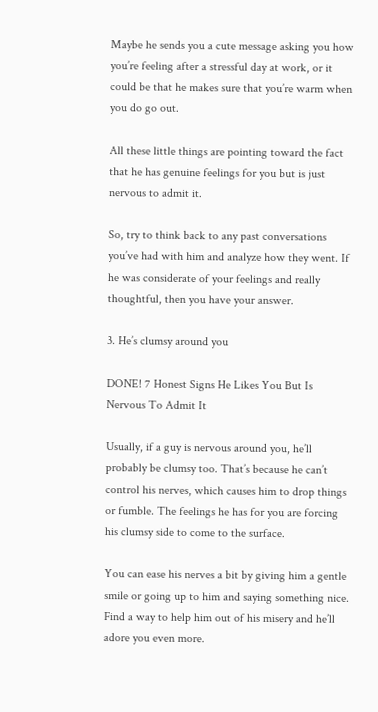Maybe he sends you a cute message asking you how you’re feeling after a stressful day at work, or it could be that he makes sure that you’re warm when you do go out.

All these little things are pointing toward the fact that he has genuine feelings for you but is just nervous to admit it.

So, try to think back to any past conversations you’ve had with him and analyze how they went. If he was considerate of your feelings and really thoughtful, then you have your answer.

3. He’s clumsy around you

DONE! 7 Honest Signs He Likes You But Is Nervous To Admit It

Usually, if a guy is nervous around you, he’ll probably be clumsy too. That’s because he can’t control his nerves, which causes him to drop things or fumble. The feelings he has for you are forcing his clumsy side to come to the surface.

You can ease his nerves a bit by giving him a gentle smile or going up to him and saying something nice. Find a way to help him out of his misery and he’ll adore you even more.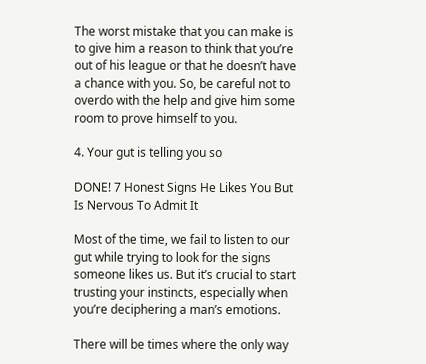The worst mistake that you can make is to give him a reason to think that you’re out of his league or that he doesn’t have a chance with you. So, be careful not to overdo with the help and give him some room to prove himself to you.

4. Your gut is telling you so

DONE! 7 Honest Signs He Likes You But Is Nervous To Admit It

Most of the time, we fail to listen to our gut while trying to look for the signs someone likes us. But it’s crucial to start trusting your instincts, especially when you’re deciphering a man’s emotions.

There will be times where the only way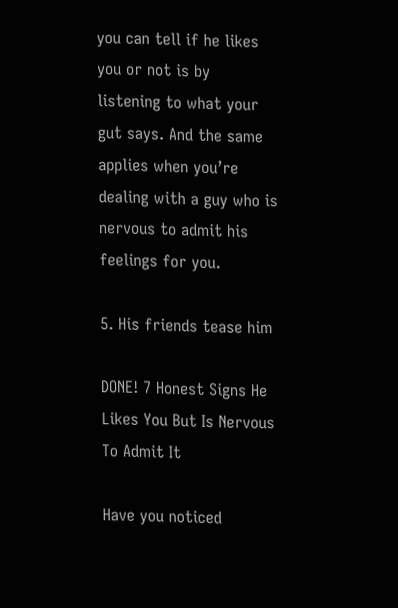you can tell if he likes you or not is by listening to what your gut says. And the same applies when you’re dealing with a guy who is nervous to admit his feelings for you.

5. His friends tease him

DONE! 7 Honest Signs He Likes You But Is Nervous To Admit It

Have you noticed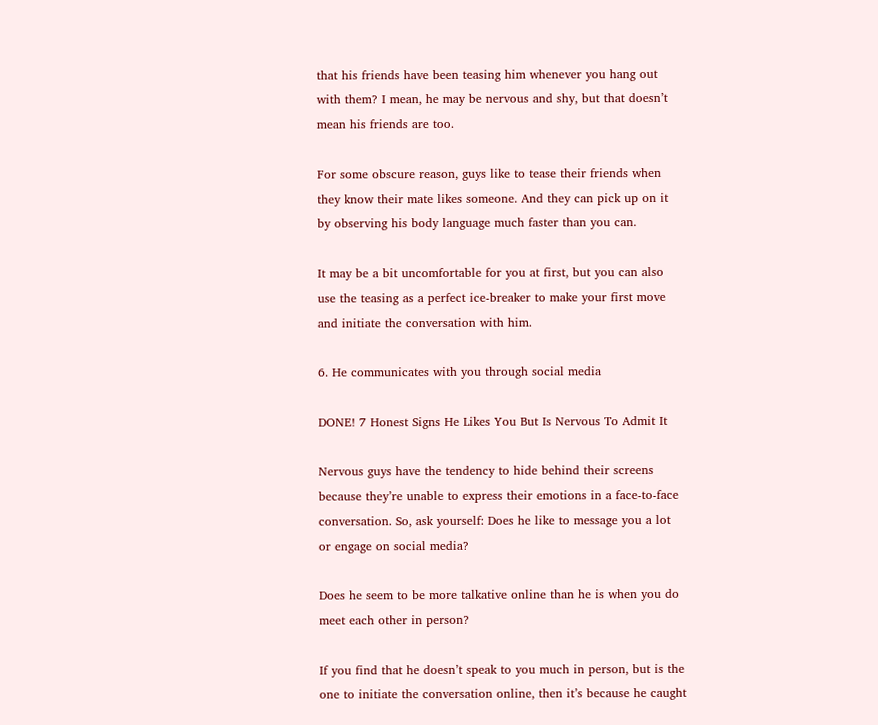that his friends have been teasing him whenever you hang out with them? I mean, he may be nervous and shy, but that doesn’t mean his friends are too.

For some obscure reason, guys like to tease their friends when they know their mate likes someone. And they can pick up on it by observing his body language much faster than you can.

It may be a bit uncomfortable for you at first, but you can also use the teasing as a perfect ice-breaker to make your first move and initiate the conversation with him.

6. He communicates with you through social media

DONE! 7 Honest Signs He Likes You But Is Nervous To Admit It

Nervous guys have the tendency to hide behind their screens because they’re unable to express their emotions in a face-to-face conversation. So, ask yourself: Does he like to message you a lot or engage on social media?

Does he seem to be more talkative online than he is when you do meet each other in person?

If you find that he doesn’t speak to you much in person, but is the one to initiate the conversation online, then it’s because he caught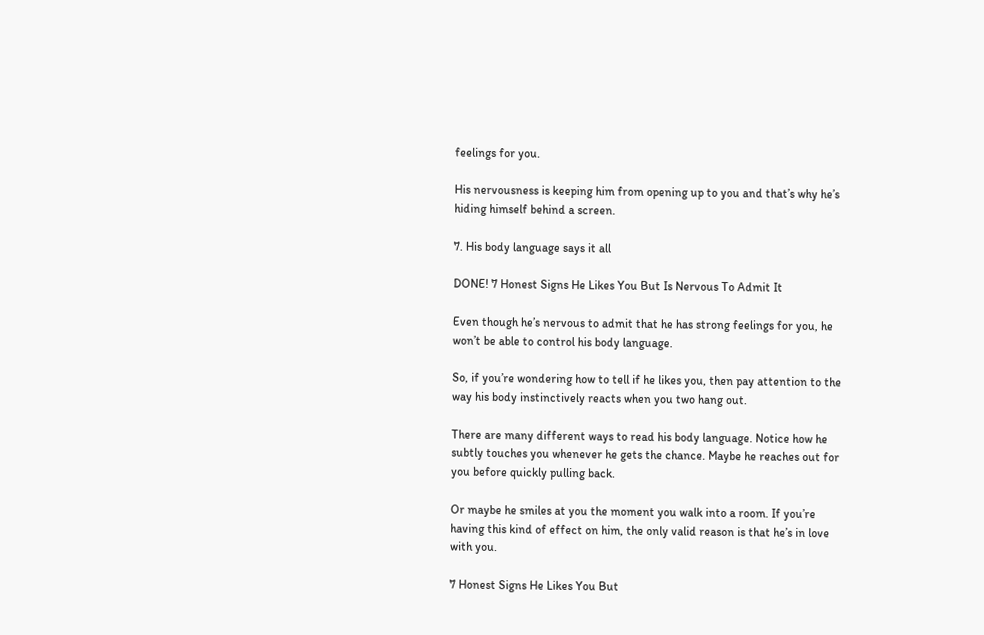feelings for you.

His nervousness is keeping him from opening up to you and that’s why he’s hiding himself behind a screen.

7. His body language says it all

DONE! 7 Honest Signs He Likes You But Is Nervous To Admit It

Even though he’s nervous to admit that he has strong feelings for you, he won’t be able to control his body language.

So, if you’re wondering how to tell if he likes you, then pay attention to the way his body instinctively reacts when you two hang out.

There are many different ways to read his body language. Notice how he subtly touches you whenever he gets the chance. Maybe he reaches out for you before quickly pulling back.

Or maybe he smiles at you the moment you walk into a room. If you’re having this kind of effect on him, the only valid reason is that he’s in love with you.

7 Honest Signs He Likes You But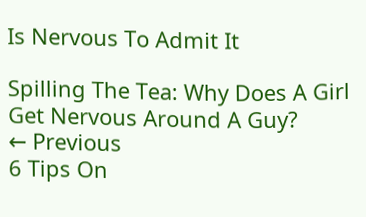Is Nervous To Admit It

Spilling The Tea: Why Does A Girl Get Nervous Around A Guy?
← Previous
6 Tips On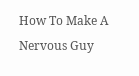How To Make A Nervous Guy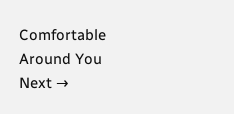Comfortable Around You
Next →